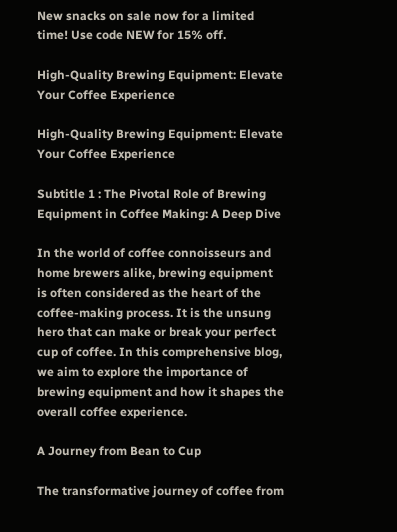New snacks on sale now for a limited time! Use code NEW for 15% off.

High-Quality Brewing Equipment: Elevate Your Coffee Experience

High-Quality Brewing Equipment: Elevate Your Coffee Experience

Subtitle 1 : The Pivotal Role of Brewing Equipment in Coffee Making: A Deep Dive

In the world of coffee connoisseurs and home brewers alike, brewing equipment is often considered as the heart of the coffee-making process. It is the unsung hero that can make or break your perfect cup of coffee. In this comprehensive blog, we aim to explore the importance of brewing equipment and how it shapes the overall coffee experience.

A Journey from Bean to Cup

The transformative journey of coffee from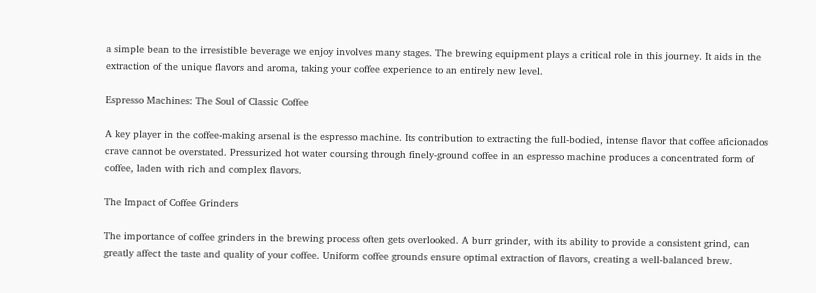a simple bean to the irresistible beverage we enjoy involves many stages. The brewing equipment plays a critical role in this journey. It aids in the extraction of the unique flavors and aroma, taking your coffee experience to an entirely new level.

Espresso Machines: The Soul of Classic Coffee

A key player in the coffee-making arsenal is the espresso machine. Its contribution to extracting the full-bodied, intense flavor that coffee aficionados crave cannot be overstated. Pressurized hot water coursing through finely-ground coffee in an espresso machine produces a concentrated form of coffee, laden with rich and complex flavors.

The Impact of Coffee Grinders

The importance of coffee grinders in the brewing process often gets overlooked. A burr grinder, with its ability to provide a consistent grind, can greatly affect the taste and quality of your coffee. Uniform coffee grounds ensure optimal extraction of flavors, creating a well-balanced brew.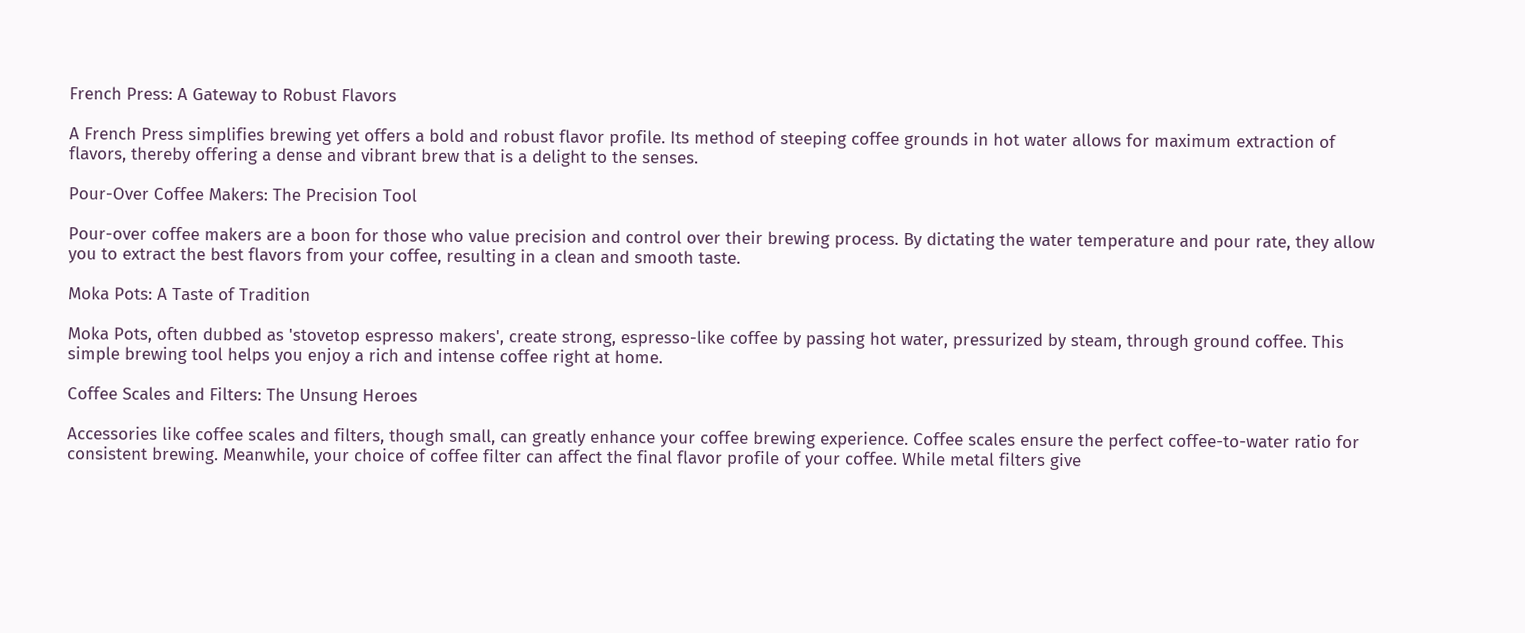French Press: A Gateway to Robust Flavors

A French Press simplifies brewing yet offers a bold and robust flavor profile. Its method of steeping coffee grounds in hot water allows for maximum extraction of flavors, thereby offering a dense and vibrant brew that is a delight to the senses.

Pour-Over Coffee Makers: The Precision Tool

Pour-over coffee makers are a boon for those who value precision and control over their brewing process. By dictating the water temperature and pour rate, they allow you to extract the best flavors from your coffee, resulting in a clean and smooth taste.

Moka Pots: A Taste of Tradition

Moka Pots, often dubbed as 'stovetop espresso makers', create strong, espresso-like coffee by passing hot water, pressurized by steam, through ground coffee. This simple brewing tool helps you enjoy a rich and intense coffee right at home.

Coffee Scales and Filters: The Unsung Heroes

Accessories like coffee scales and filters, though small, can greatly enhance your coffee brewing experience. Coffee scales ensure the perfect coffee-to-water ratio for consistent brewing. Meanwhile, your choice of coffee filter can affect the final flavor profile of your coffee. While metal filters give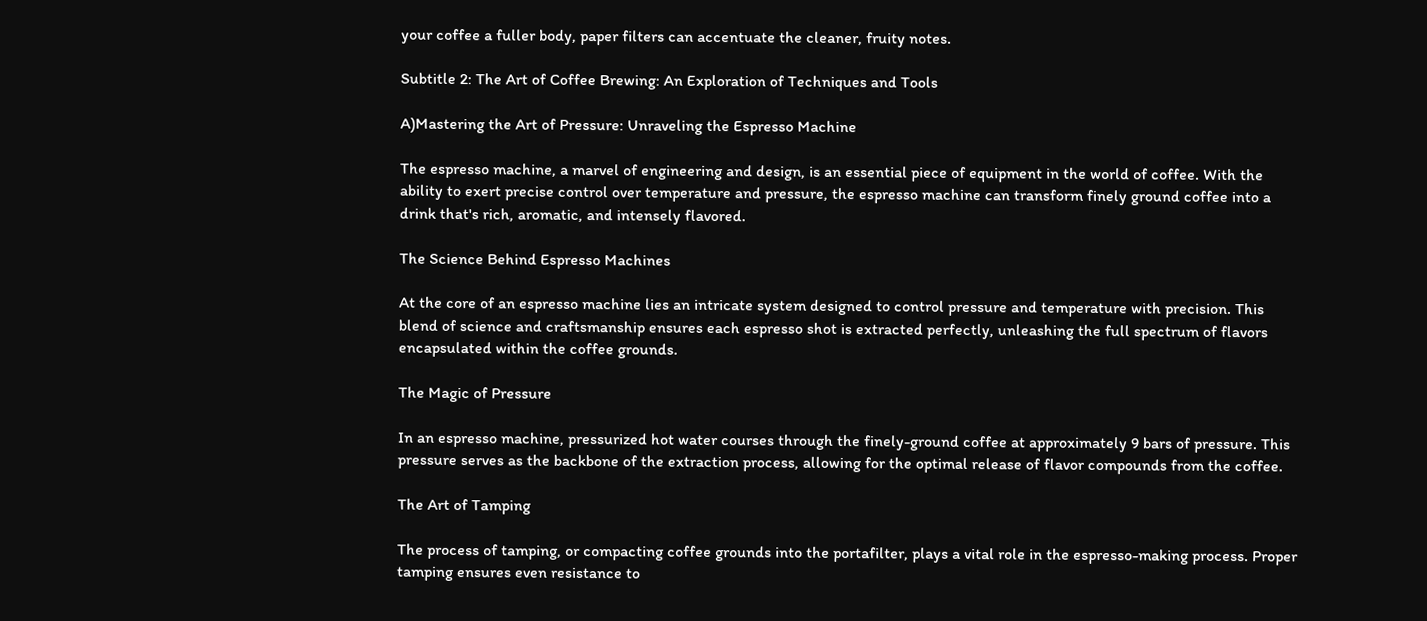your coffee a fuller body, paper filters can accentuate the cleaner, fruity notes.

Subtitle 2: The Art of Coffee Brewing: An Exploration of Techniques and Tools

A)Mastering the Art of Pressure: Unraveling the Espresso Machine

The espresso machine, a marvel of engineering and design, is an essential piece of equipment in the world of coffee. With the ability to exert precise control over temperature and pressure, the espresso machine can transform finely ground coffee into a drink that's rich, aromatic, and intensely flavored.

The Science Behind Espresso Machines

At the core of an espresso machine lies an intricate system designed to control pressure and temperature with precision. This blend of science and craftsmanship ensures each espresso shot is extracted perfectly, unleashing the full spectrum of flavors encapsulated within the coffee grounds.

The Magic of Pressure

In an espresso machine, pressurized hot water courses through the finely-ground coffee at approximately 9 bars of pressure. This pressure serves as the backbone of the extraction process, allowing for the optimal release of flavor compounds from the coffee.

The Art of Tamping

The process of tamping, or compacting coffee grounds into the portafilter, plays a vital role in the espresso-making process. Proper tamping ensures even resistance to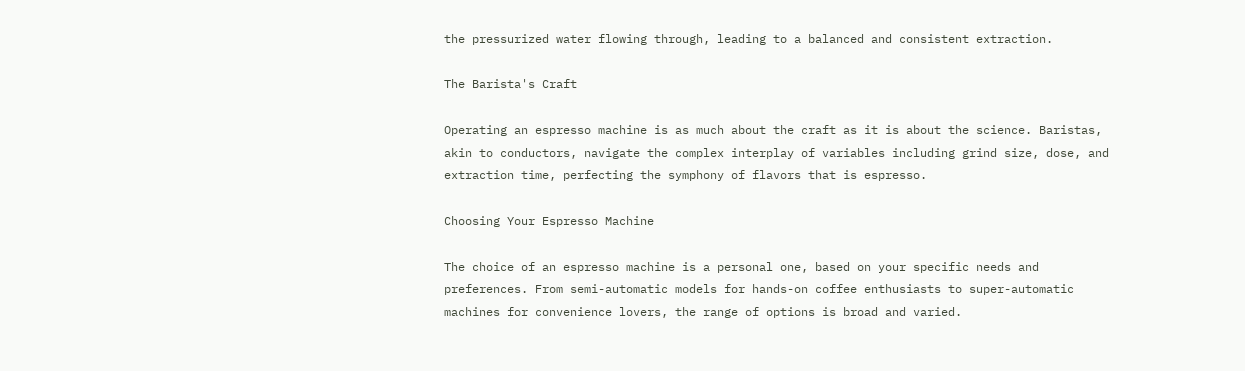the pressurized water flowing through, leading to a balanced and consistent extraction.

The Barista's Craft

Operating an espresso machine is as much about the craft as it is about the science. Baristas, akin to conductors, navigate the complex interplay of variables including grind size, dose, and extraction time, perfecting the symphony of flavors that is espresso.

Choosing Your Espresso Machine

The choice of an espresso machine is a personal one, based on your specific needs and preferences. From semi-automatic models for hands-on coffee enthusiasts to super-automatic machines for convenience lovers, the range of options is broad and varied.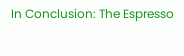In Conclusion: The Espresso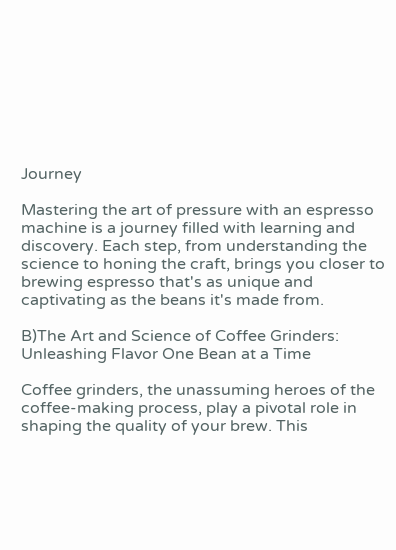Journey

Mastering the art of pressure with an espresso machine is a journey filled with learning and discovery. Each step, from understanding the science to honing the craft, brings you closer to brewing espresso that's as unique and captivating as the beans it's made from.

B)The Art and Science of Coffee Grinders: Unleashing Flavor One Bean at a Time

Coffee grinders, the unassuming heroes of the coffee-making process, play a pivotal role in shaping the quality of your brew. This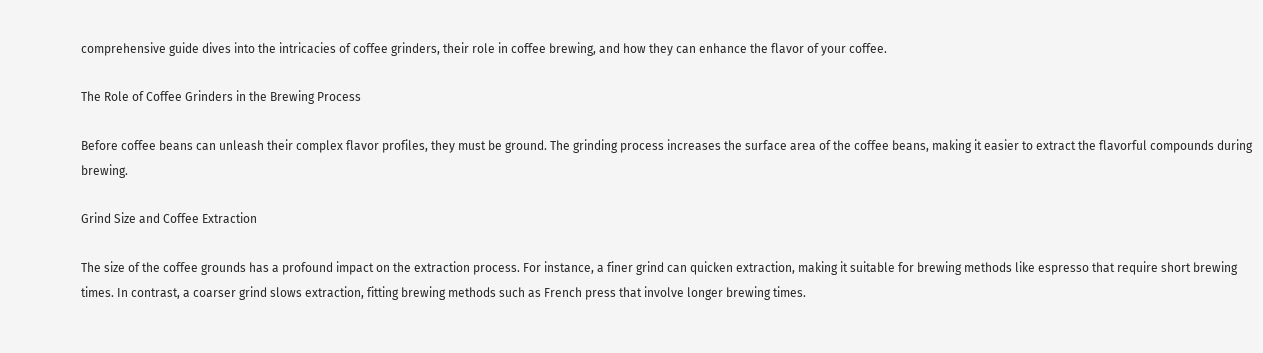comprehensive guide dives into the intricacies of coffee grinders, their role in coffee brewing, and how they can enhance the flavor of your coffee.

The Role of Coffee Grinders in the Brewing Process

Before coffee beans can unleash their complex flavor profiles, they must be ground. The grinding process increases the surface area of the coffee beans, making it easier to extract the flavorful compounds during brewing.

Grind Size and Coffee Extraction

The size of the coffee grounds has a profound impact on the extraction process. For instance, a finer grind can quicken extraction, making it suitable for brewing methods like espresso that require short brewing times. In contrast, a coarser grind slows extraction, fitting brewing methods such as French press that involve longer brewing times.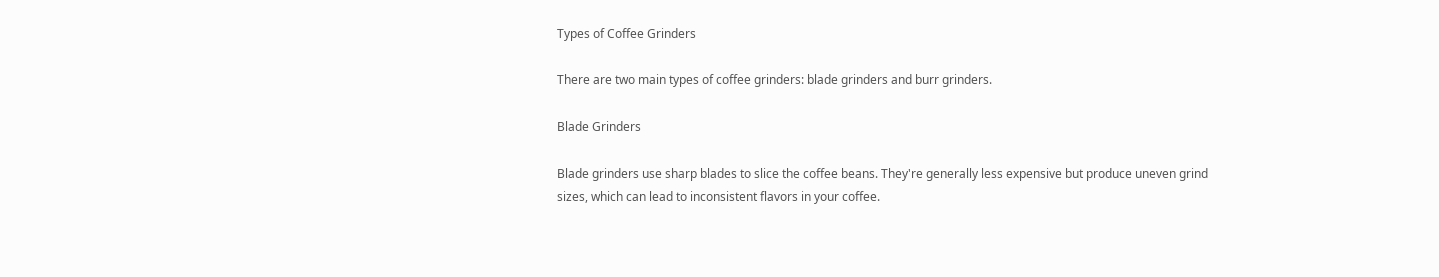Types of Coffee Grinders

There are two main types of coffee grinders: blade grinders and burr grinders.

Blade Grinders

Blade grinders use sharp blades to slice the coffee beans. They're generally less expensive but produce uneven grind sizes, which can lead to inconsistent flavors in your coffee.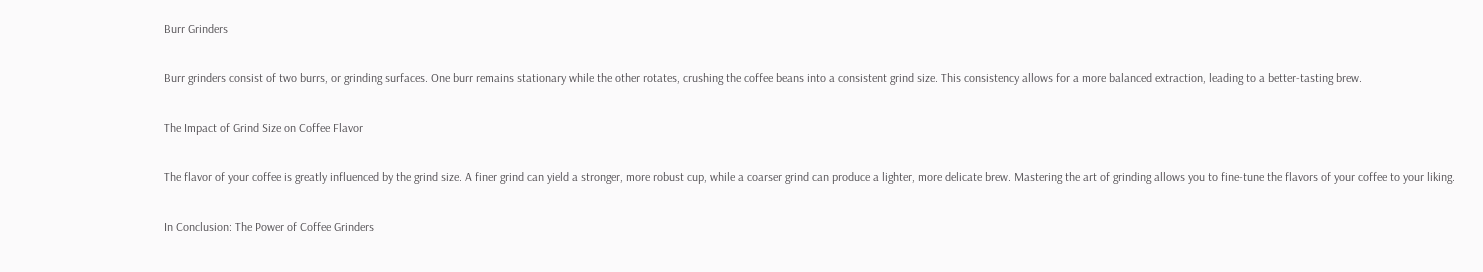Burr Grinders

Burr grinders consist of two burrs, or grinding surfaces. One burr remains stationary while the other rotates, crushing the coffee beans into a consistent grind size. This consistency allows for a more balanced extraction, leading to a better-tasting brew.

The Impact of Grind Size on Coffee Flavor

The flavor of your coffee is greatly influenced by the grind size. A finer grind can yield a stronger, more robust cup, while a coarser grind can produce a lighter, more delicate brew. Mastering the art of grinding allows you to fine-tune the flavors of your coffee to your liking.

In Conclusion: The Power of Coffee Grinders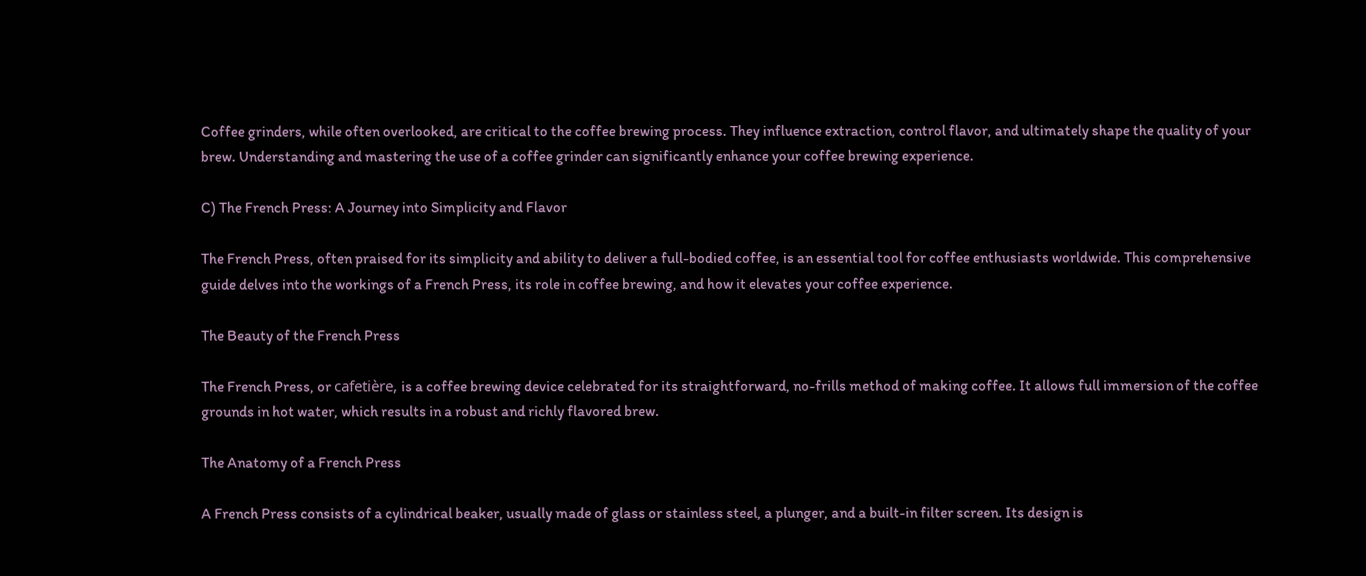Coffee grinders, while often overlooked, are critical to the coffee brewing process. They influence extraction, control flavor, and ultimately shape the quality of your brew. Understanding and mastering the use of a coffee grinder can significantly enhance your coffee brewing experience.

C) The French Press: A Journey into Simplicity and Flavor

The French Press, often praised for its simplicity and ability to deliver a full-bodied coffee, is an essential tool for coffee enthusiasts worldwide. This comprehensive guide delves into the workings of a French Press, its role in coffee brewing, and how it elevates your coffee experience.

The Beauty of the French Press

The French Press, or cafetière, is a coffee brewing device celebrated for its straightforward, no-frills method of making coffee. It allows full immersion of the coffee grounds in hot water, which results in a robust and richly flavored brew.

The Anatomy of a French Press

A French Press consists of a cylindrical beaker, usually made of glass or stainless steel, a plunger, and a built-in filter screen. Its design is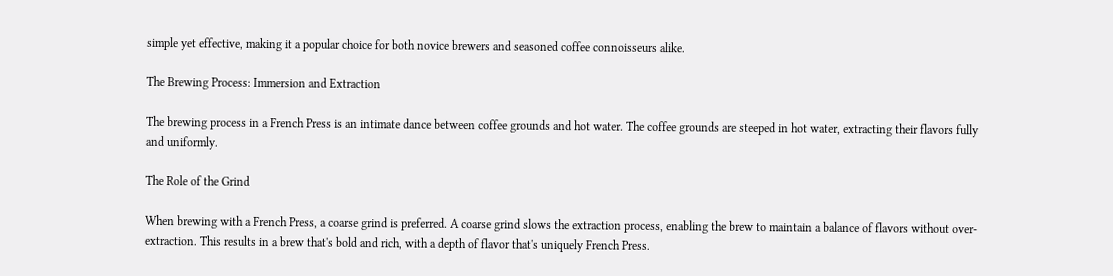simple yet effective, making it a popular choice for both novice brewers and seasoned coffee connoisseurs alike.

The Brewing Process: Immersion and Extraction

The brewing process in a French Press is an intimate dance between coffee grounds and hot water. The coffee grounds are steeped in hot water, extracting their flavors fully and uniformly.

The Role of the Grind

When brewing with a French Press, a coarse grind is preferred. A coarse grind slows the extraction process, enabling the brew to maintain a balance of flavors without over-extraction. This results in a brew that's bold and rich, with a depth of flavor that's uniquely French Press.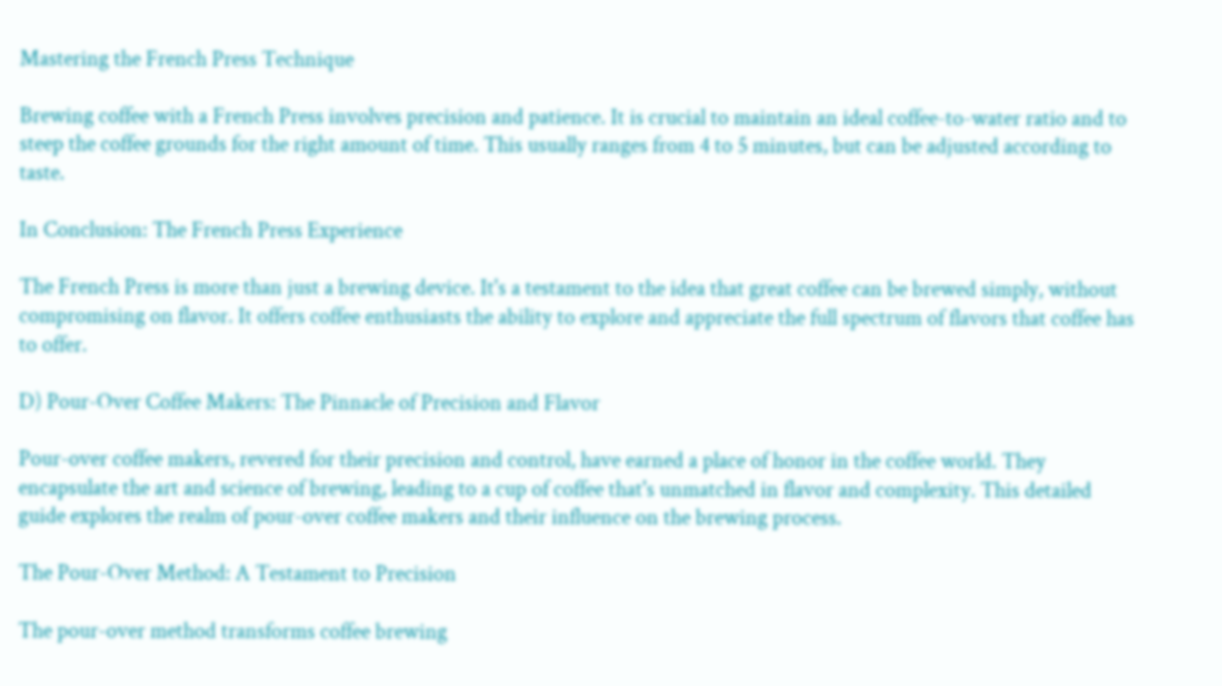Mastering the French Press Technique

Brewing coffee with a French Press involves precision and patience. It is crucial to maintain an ideal coffee-to-water ratio and to steep the coffee grounds for the right amount of time. This usually ranges from 4 to 5 minutes, but can be adjusted according to taste.

In Conclusion: The French Press Experience

The French Press is more than just a brewing device. It's a testament to the idea that great coffee can be brewed simply, without compromising on flavor. It offers coffee enthusiasts the ability to explore and appreciate the full spectrum of flavors that coffee has to offer.

D) Pour-Over Coffee Makers: The Pinnacle of Precision and Flavor

Pour-over coffee makers, revered for their precision and control, have earned a place of honor in the coffee world. They encapsulate the art and science of brewing, leading to a cup of coffee that's unmatched in flavor and complexity. This detailed guide explores the realm of pour-over coffee makers and their influence on the brewing process.

The Pour-Over Method: A Testament to Precision

The pour-over method transforms coffee brewing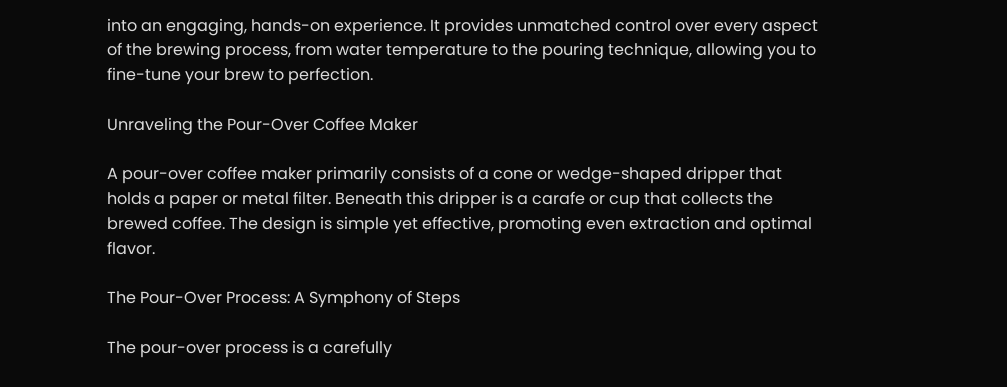into an engaging, hands-on experience. It provides unmatched control over every aspect of the brewing process, from water temperature to the pouring technique, allowing you to fine-tune your brew to perfection.

Unraveling the Pour-Over Coffee Maker

A pour-over coffee maker primarily consists of a cone or wedge-shaped dripper that holds a paper or metal filter. Beneath this dripper is a carafe or cup that collects the brewed coffee. The design is simple yet effective, promoting even extraction and optimal flavor.

The Pour-Over Process: A Symphony of Steps

The pour-over process is a carefully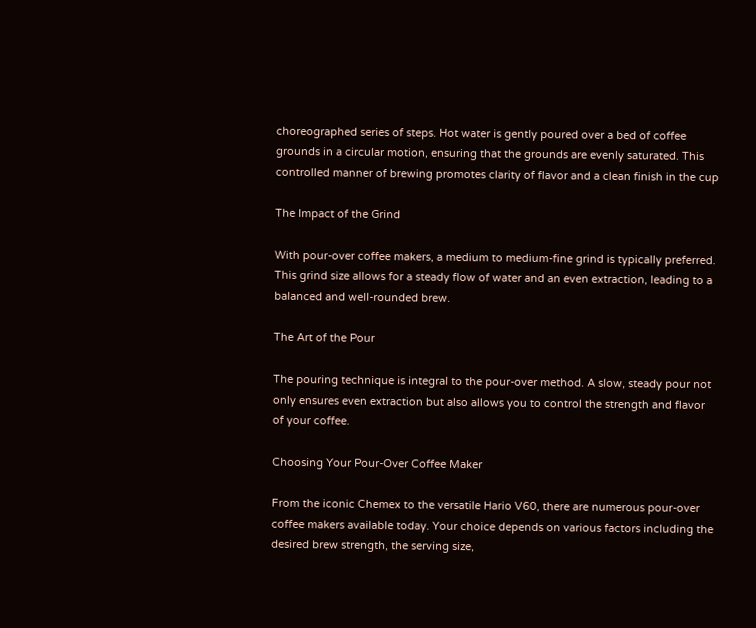choreographed series of steps. Hot water is gently poured over a bed of coffee grounds in a circular motion, ensuring that the grounds are evenly saturated. This controlled manner of brewing promotes clarity of flavor and a clean finish in the cup

The Impact of the Grind

With pour-over coffee makers, a medium to medium-fine grind is typically preferred. This grind size allows for a steady flow of water and an even extraction, leading to a balanced and well-rounded brew.

The Art of the Pour

The pouring technique is integral to the pour-over method. A slow, steady pour not only ensures even extraction but also allows you to control the strength and flavor of your coffee.

Choosing Your Pour-Over Coffee Maker

From the iconic Chemex to the versatile Hario V60, there are numerous pour-over coffee makers available today. Your choice depends on various factors including the desired brew strength, the serving size,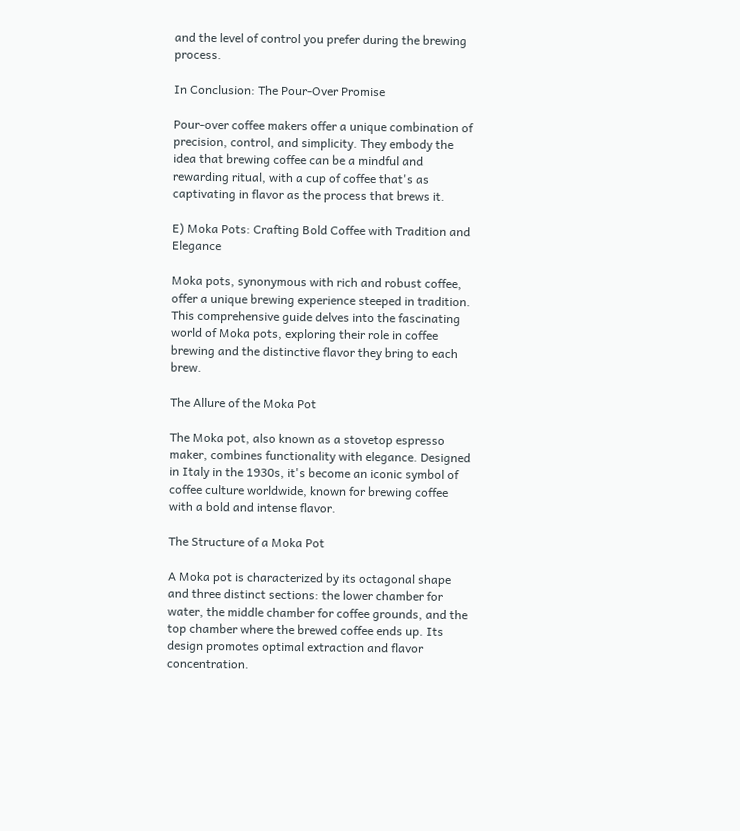and the level of control you prefer during the brewing process.

In Conclusion: The Pour-Over Promise

Pour-over coffee makers offer a unique combination of precision, control, and simplicity. They embody the idea that brewing coffee can be a mindful and rewarding ritual, with a cup of coffee that's as captivating in flavor as the process that brews it.

E) Moka Pots: Crafting Bold Coffee with Tradition and Elegance

Moka pots, synonymous with rich and robust coffee, offer a unique brewing experience steeped in tradition. This comprehensive guide delves into the fascinating world of Moka pots, exploring their role in coffee brewing and the distinctive flavor they bring to each brew.

The Allure of the Moka Pot

The Moka pot, also known as a stovetop espresso maker, combines functionality with elegance. Designed in Italy in the 1930s, it's become an iconic symbol of coffee culture worldwide, known for brewing coffee with a bold and intense flavor.

The Structure of a Moka Pot

A Moka pot is characterized by its octagonal shape and three distinct sections: the lower chamber for water, the middle chamber for coffee grounds, and the top chamber where the brewed coffee ends up. Its design promotes optimal extraction and flavor concentration.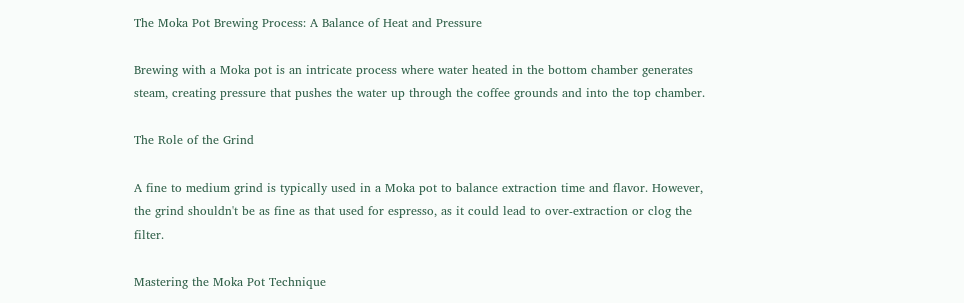The Moka Pot Brewing Process: A Balance of Heat and Pressure

Brewing with a Moka pot is an intricate process where water heated in the bottom chamber generates steam, creating pressure that pushes the water up through the coffee grounds and into the top chamber.

The Role of the Grind

A fine to medium grind is typically used in a Moka pot to balance extraction time and flavor. However, the grind shouldn't be as fine as that used for espresso, as it could lead to over-extraction or clog the filter.

Mastering the Moka Pot Technique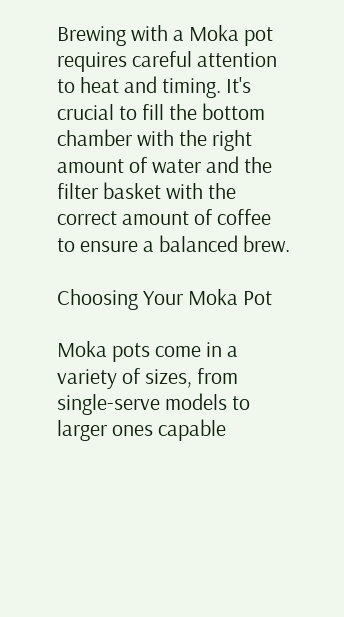Brewing with a Moka pot requires careful attention to heat and timing. It's crucial to fill the bottom chamber with the right amount of water and the filter basket with the correct amount of coffee to ensure a balanced brew.

Choosing Your Moka Pot

Moka pots come in a variety of sizes, from single-serve models to larger ones capable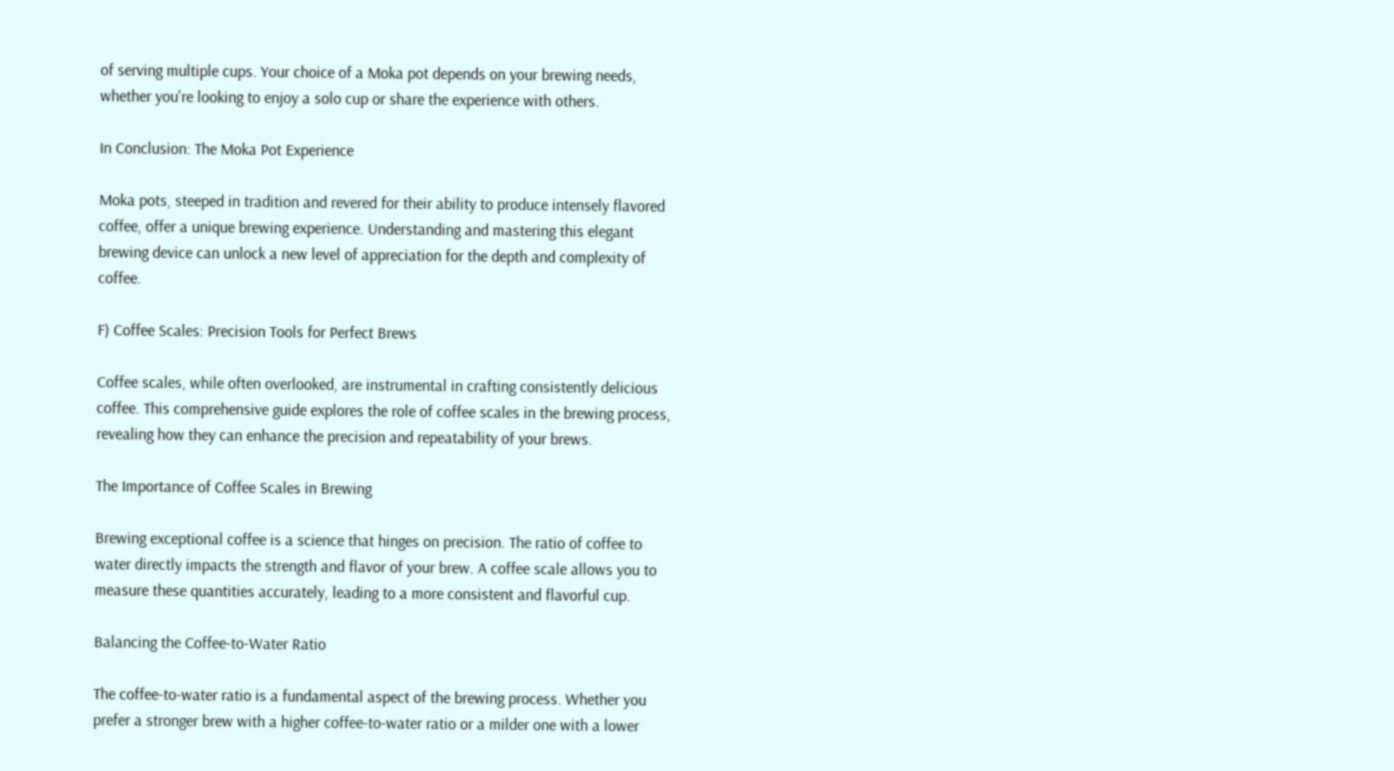of serving multiple cups. Your choice of a Moka pot depends on your brewing needs, whether you're looking to enjoy a solo cup or share the experience with others.

In Conclusion: The Moka Pot Experience

Moka pots, steeped in tradition and revered for their ability to produce intensely flavored coffee, offer a unique brewing experience. Understanding and mastering this elegant brewing device can unlock a new level of appreciation for the depth and complexity of coffee.

F) Coffee Scales: Precision Tools for Perfect Brews

Coffee scales, while often overlooked, are instrumental in crafting consistently delicious coffee. This comprehensive guide explores the role of coffee scales in the brewing process, revealing how they can enhance the precision and repeatability of your brews.

The Importance of Coffee Scales in Brewing

Brewing exceptional coffee is a science that hinges on precision. The ratio of coffee to water directly impacts the strength and flavor of your brew. A coffee scale allows you to measure these quantities accurately, leading to a more consistent and flavorful cup.

Balancing the Coffee-to-Water Ratio

The coffee-to-water ratio is a fundamental aspect of the brewing process. Whether you prefer a stronger brew with a higher coffee-to-water ratio or a milder one with a lower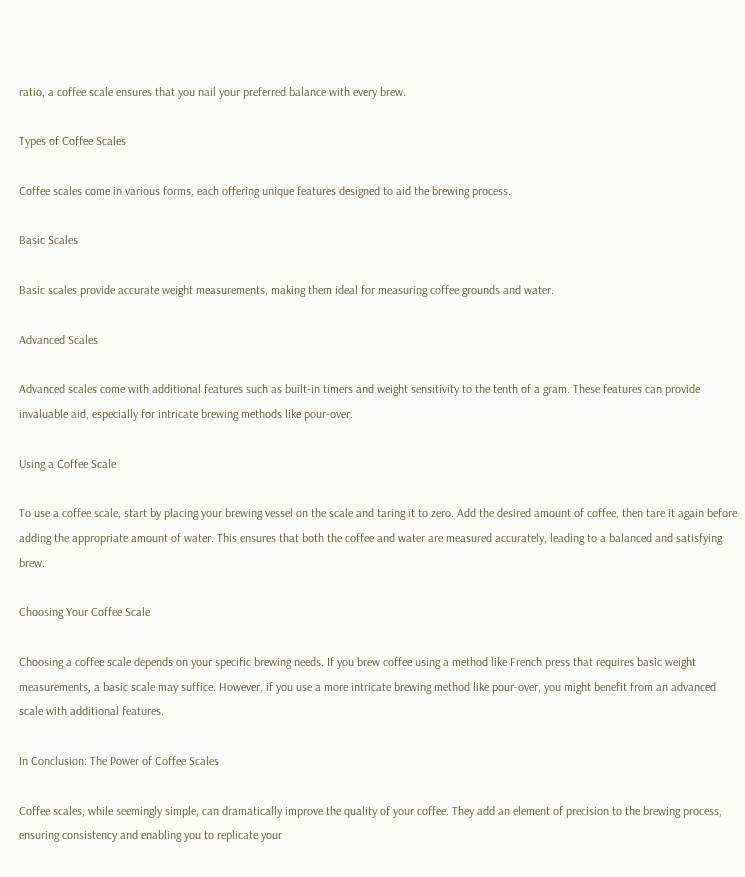ratio, a coffee scale ensures that you nail your preferred balance with every brew.

Types of Coffee Scales

Coffee scales come in various forms, each offering unique features designed to aid the brewing process.

Basic Scales

Basic scales provide accurate weight measurements, making them ideal for measuring coffee grounds and water.

Advanced Scales

Advanced scales come with additional features such as built-in timers and weight sensitivity to the tenth of a gram. These features can provide invaluable aid, especially for intricate brewing methods like pour-over.

Using a Coffee Scale

To use a coffee scale, start by placing your brewing vessel on the scale and taring it to zero. Add the desired amount of coffee, then tare it again before adding the appropriate amount of water. This ensures that both the coffee and water are measured accurately, leading to a balanced and satisfying brew.

Choosing Your Coffee Scale

Choosing a coffee scale depends on your specific brewing needs. If you brew coffee using a method like French press that requires basic weight measurements, a basic scale may suffice. However, if you use a more intricate brewing method like pour-over, you might benefit from an advanced scale with additional features.

In Conclusion: The Power of Coffee Scales

Coffee scales, while seemingly simple, can dramatically improve the quality of your coffee. They add an element of precision to the brewing process, ensuring consistency and enabling you to replicate your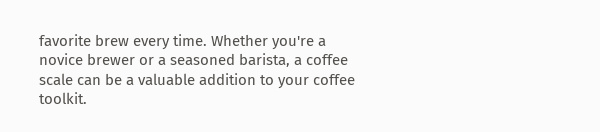favorite brew every time. Whether you're a novice brewer or a seasoned barista, a coffee scale can be a valuable addition to your coffee toolkit.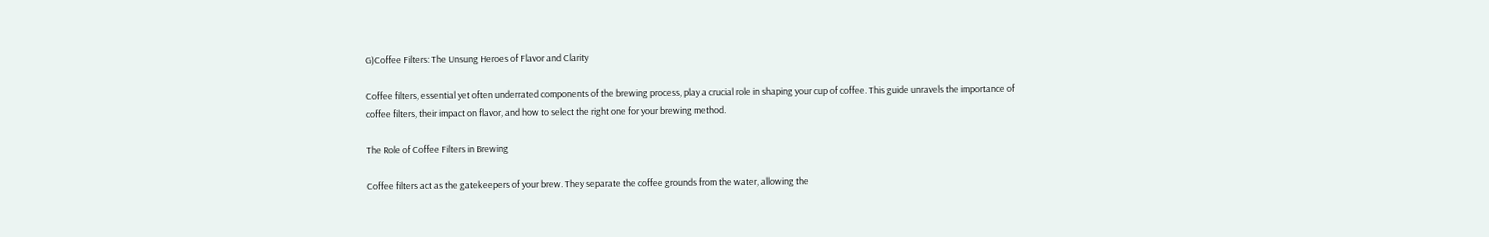G)Coffee Filters: The Unsung Heroes of Flavor and Clarity

Coffee filters, essential yet often underrated components of the brewing process, play a crucial role in shaping your cup of coffee. This guide unravels the importance of coffee filters, their impact on flavor, and how to select the right one for your brewing method.

The Role of Coffee Filters in Brewing

Coffee filters act as the gatekeepers of your brew. They separate the coffee grounds from the water, allowing the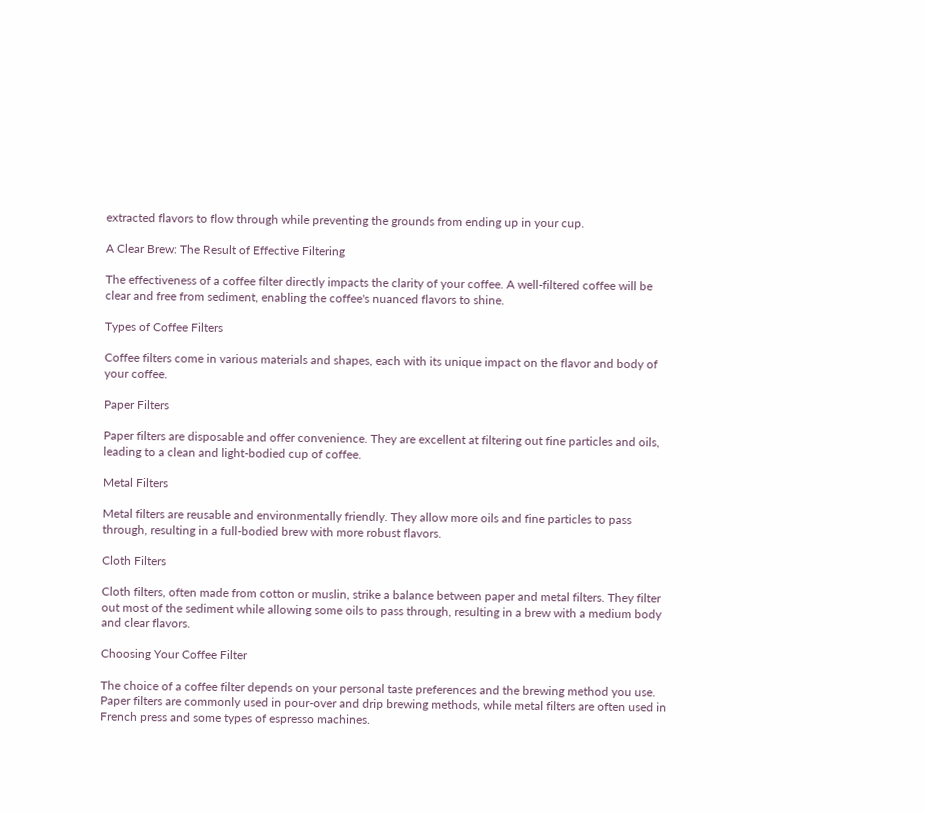extracted flavors to flow through while preventing the grounds from ending up in your cup.

A Clear Brew: The Result of Effective Filtering

The effectiveness of a coffee filter directly impacts the clarity of your coffee. A well-filtered coffee will be clear and free from sediment, enabling the coffee's nuanced flavors to shine.

Types of Coffee Filters

Coffee filters come in various materials and shapes, each with its unique impact on the flavor and body of your coffee.

Paper Filters

Paper filters are disposable and offer convenience. They are excellent at filtering out fine particles and oils, leading to a clean and light-bodied cup of coffee.

Metal Filters

Metal filters are reusable and environmentally friendly. They allow more oils and fine particles to pass through, resulting in a full-bodied brew with more robust flavors.

Cloth Filters

Cloth filters, often made from cotton or muslin, strike a balance between paper and metal filters. They filter out most of the sediment while allowing some oils to pass through, resulting in a brew with a medium body and clear flavors.

Choosing Your Coffee Filter

The choice of a coffee filter depends on your personal taste preferences and the brewing method you use. Paper filters are commonly used in pour-over and drip brewing methods, while metal filters are often used in French press and some types of espresso machines.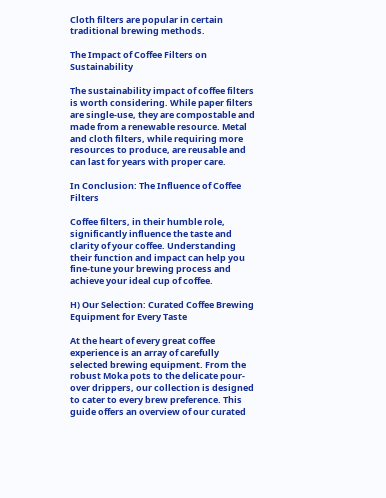Cloth filters are popular in certain traditional brewing methods.

The Impact of Coffee Filters on Sustainability

The sustainability impact of coffee filters is worth considering. While paper filters are single-use, they are compostable and made from a renewable resource. Metal and cloth filters, while requiring more resources to produce, are reusable and can last for years with proper care.

In Conclusion: The Influence of Coffee Filters

Coffee filters, in their humble role, significantly influence the taste and clarity of your coffee. Understanding their function and impact can help you fine-tune your brewing process and achieve your ideal cup of coffee.

H) Our Selection: Curated Coffee Brewing Equipment for Every Taste

At the heart of every great coffee experience is an array of carefully selected brewing equipment. From the robust Moka pots to the delicate pour-over drippers, our collection is designed to cater to every brew preference. This guide offers an overview of our curated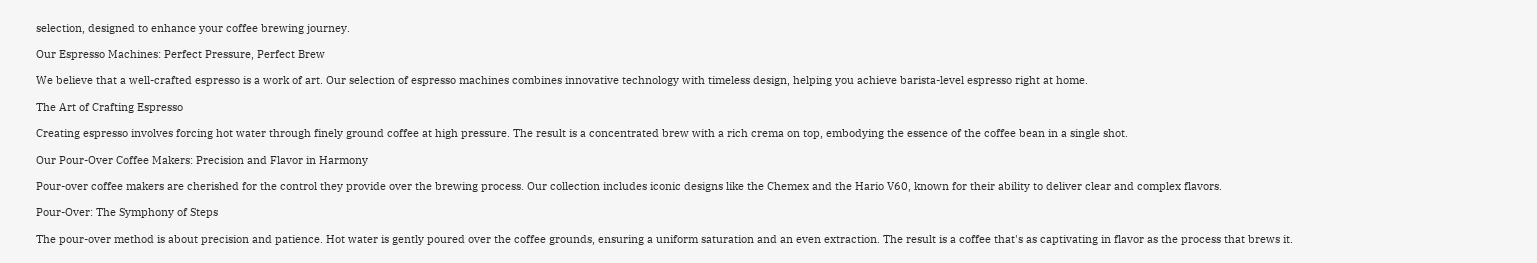selection, designed to enhance your coffee brewing journey.

Our Espresso Machines: Perfect Pressure, Perfect Brew

We believe that a well-crafted espresso is a work of art. Our selection of espresso machines combines innovative technology with timeless design, helping you achieve barista-level espresso right at home.

The Art of Crafting Espresso

Creating espresso involves forcing hot water through finely ground coffee at high pressure. The result is a concentrated brew with a rich crema on top, embodying the essence of the coffee bean in a single shot.

Our Pour-Over Coffee Makers: Precision and Flavor in Harmony

Pour-over coffee makers are cherished for the control they provide over the brewing process. Our collection includes iconic designs like the Chemex and the Hario V60, known for their ability to deliver clear and complex flavors.

Pour-Over: The Symphony of Steps

The pour-over method is about precision and patience. Hot water is gently poured over the coffee grounds, ensuring a uniform saturation and an even extraction. The result is a coffee that's as captivating in flavor as the process that brews it.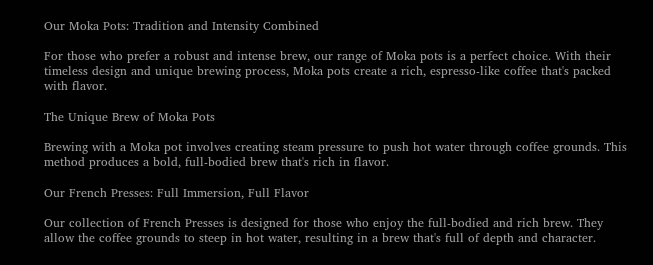Our Moka Pots: Tradition and Intensity Combined

For those who prefer a robust and intense brew, our range of Moka pots is a perfect choice. With their timeless design and unique brewing process, Moka pots create a rich, espresso-like coffee that's packed with flavor.

The Unique Brew of Moka Pots

Brewing with a Moka pot involves creating steam pressure to push hot water through coffee grounds. This method produces a bold, full-bodied brew that's rich in flavor.

Our French Presses: Full Immersion, Full Flavor

Our collection of French Presses is designed for those who enjoy the full-bodied and rich brew. They allow the coffee grounds to steep in hot water, resulting in a brew that's full of depth and character.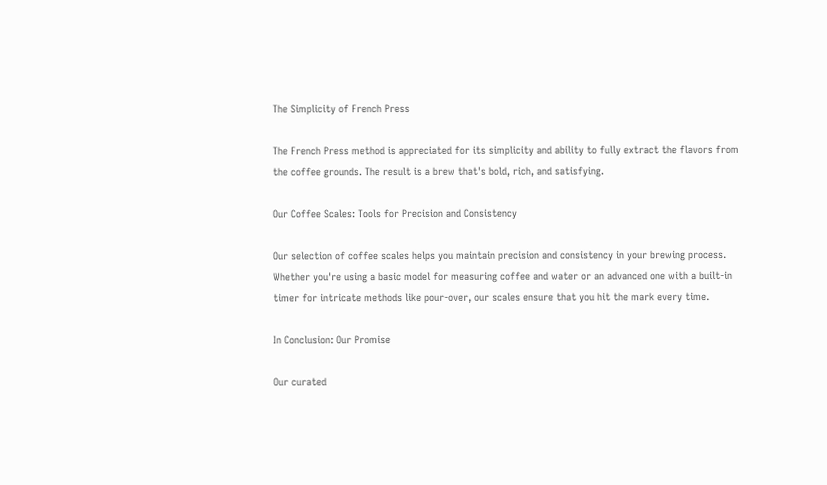The Simplicity of French Press

The French Press method is appreciated for its simplicity and ability to fully extract the flavors from the coffee grounds. The result is a brew that's bold, rich, and satisfying.

Our Coffee Scales: Tools for Precision and Consistency

Our selection of coffee scales helps you maintain precision and consistency in your brewing process. Whether you're using a basic model for measuring coffee and water or an advanced one with a built-in timer for intricate methods like pour-over, our scales ensure that you hit the mark every time.

In Conclusion: Our Promise

Our curated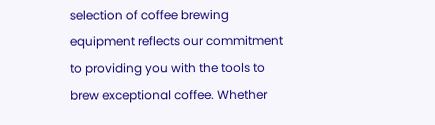selection of coffee brewing equipment reflects our commitment to providing you with the tools to brew exceptional coffee. Whether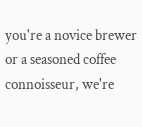you're a novice brewer or a seasoned coffee connoisseur, we're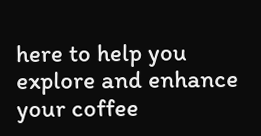here to help you explore and enhance your coffee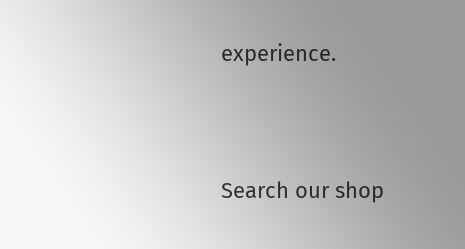experience.




Search our shop